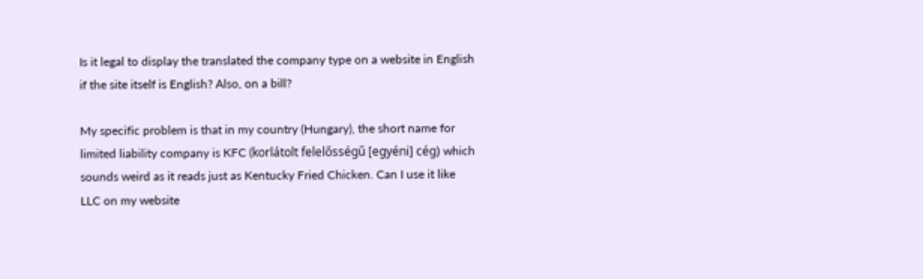Is it legal to display the translated the company type on a website in English if the site itself is English? Also, on a bill?

My specific problem is that in my country (Hungary), the short name for limited liability company is KFC (korlátolt felelősségű [egyéni] cég) which sounds weird as it reads just as Kentucky Fried Chicken. Can I use it like LLC on my website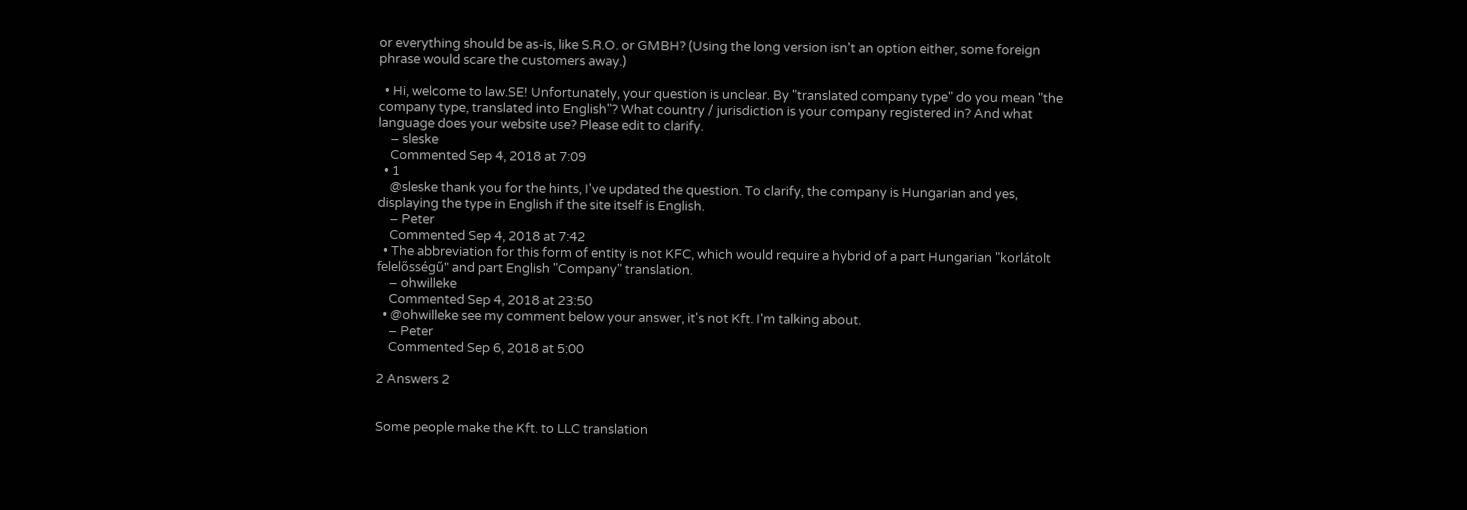or everything should be as-is, like S.R.O. or GMBH? (Using the long version isn't an option either, some foreign phrase would scare the customers away.)

  • Hi, welcome to law.SE! Unfortunately, your question is unclear. By "translated company type" do you mean "the company type, translated into English"? What country / jurisdiction is your company registered in? And what language does your website use? Please edit to clarify.
    – sleske
    Commented Sep 4, 2018 at 7:09
  • 1
    @sleske thank you for the hints, I've updated the question. To clarify, the company is Hungarian and yes, displaying the type in English if the site itself is English.
    – Peter
    Commented Sep 4, 2018 at 7:42
  • The abbreviation for this form of entity is not KFC, which would require a hybrid of a part Hungarian "korlátolt felelősségű" and part English "Company" translation.
    – ohwilleke
    Commented Sep 4, 2018 at 23:50
  • @ohwilleke see my comment below your answer, it's not Kft. I'm talking about.
    – Peter
    Commented Sep 6, 2018 at 5:00

2 Answers 2


Some people make the Kft. to LLC translation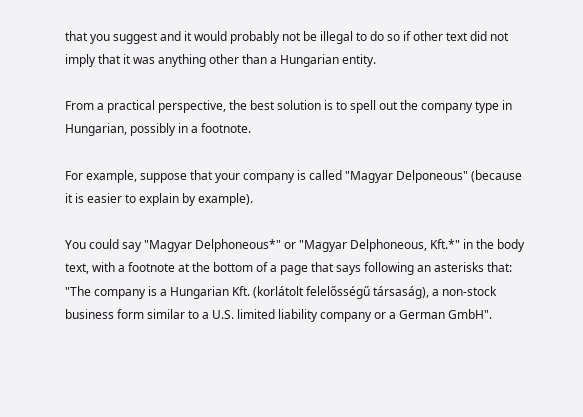that you suggest and it would probably not be illegal to do so if other text did not imply that it was anything other than a Hungarian entity.

From a practical perspective, the best solution is to spell out the company type in Hungarian, possibly in a footnote.

For example, suppose that your company is called "Magyar Delponeous" (because it is easier to explain by example).

You could say "Magyar Delphoneous*" or "Magyar Delphoneous, Kft.*" in the body text, with a footnote at the bottom of a page that says following an asterisks that: "The company is a Hungarian Kft. (korlátolt felelősségű társaság), a non-stock business form similar to a U.S. limited liability company or a German GmbH".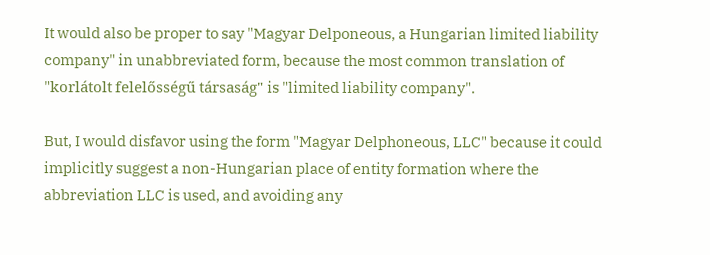It would also be proper to say "Magyar Delponeous, a Hungarian limited liability company" in unabbreviated form, because the most common translation of "korlátolt felelősségű társaság" is "limited liability company".

But, I would disfavor using the form "Magyar Delphoneous, LLC" because it could implicitly suggest a non-Hungarian place of entity formation where the abbreviation LLC is used, and avoiding any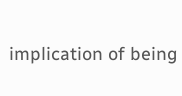implication of being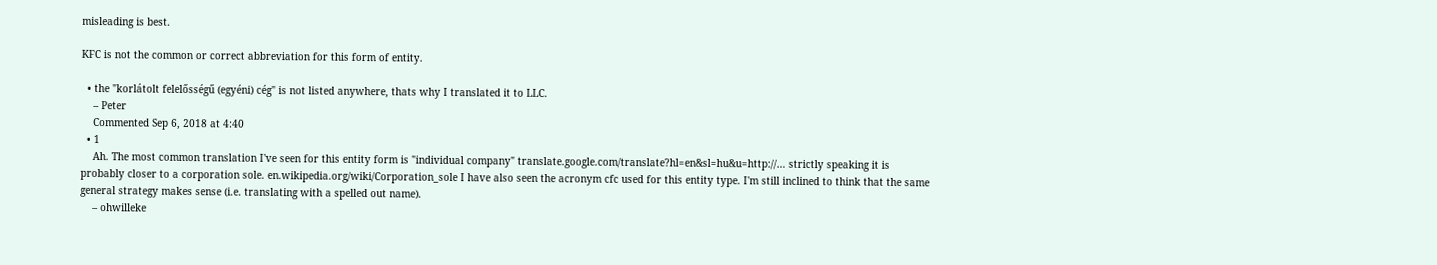misleading is best.

KFC is not the common or correct abbreviation for this form of entity.

  • the "korlátolt felelősségű (egyéni) cég" is not listed anywhere, thats why I translated it to LLC.
    – Peter
    Commented Sep 6, 2018 at 4:40
  • 1
    Ah. The most common translation I've seen for this entity form is "individual company" translate.google.com/translate?hl=en&sl=hu&u=http://… strictly speaking it is probably closer to a corporation sole. en.wikipedia.org/wiki/Corporation_sole I have also seen the acronym cfc used for this entity type. I'm still inclined to think that the same general strategy makes sense (i.e. translating with a spelled out name).
    – ohwilleke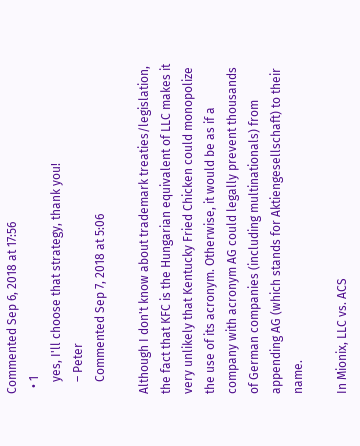Commented Sep 6, 2018 at 17:56
  • 1
    yes, I'll choose that strategy, thank you!
    – Peter
    Commented Sep 7, 2018 at 5:06

Although I don't know about trademark treaties/legislation, the fact that KFC is the Hungarian equivalent of LLC makes it very unlikely that Kentucky Fried Chicken could monopolize the use of its acronym. Otherwise, it would be as if a company with acronym AG could legally prevent thousands of German companies (including multinationals) from appending AG (which stands for Aktiengesellschaft) to their name.

In Mionix, LLC vs. ACS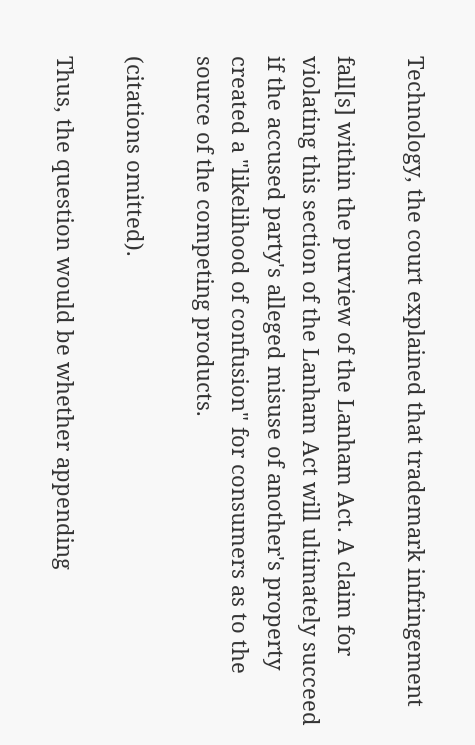Technology, the court explained that trademark infringement

fall[s] within the purview of the Lanham Act. A claim for violating this section of the Lanham Act will ultimately succeed if the accused party's alleged misuse of another's property created a "likelihood of confusion" for consumers as to the source of the competing products.

(citations omitted).

Thus, the question would be whether appending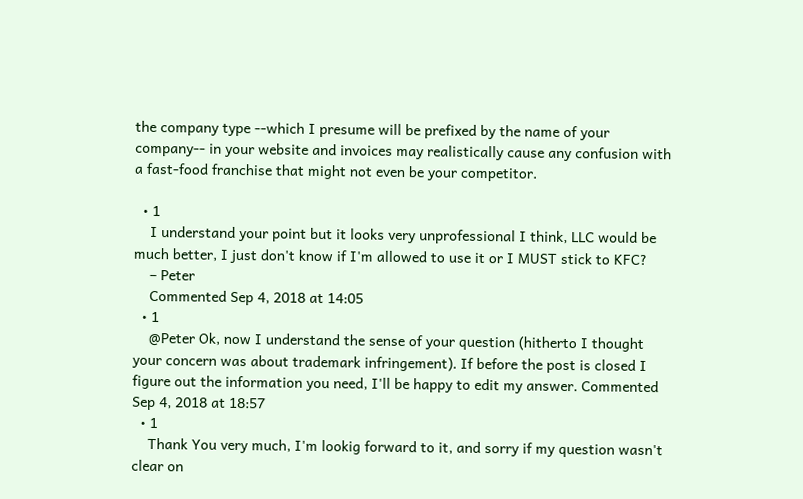the company type --which I presume will be prefixed by the name of your company-- in your website and invoices may realistically cause any confusion with a fast-food franchise that might not even be your competitor.

  • 1
    I understand your point but it looks very unprofessional I think, LLC would be much better, I just don't know if I'm allowed to use it or I MUST stick to KFC?
    – Peter
    Commented Sep 4, 2018 at 14:05
  • 1
    @Peter Ok, now I understand the sense of your question (hitherto I thought your concern was about trademark infringement). If before the post is closed I figure out the information you need, I'll be happy to edit my answer. Commented Sep 4, 2018 at 18:57
  • 1
    Thank You very much, I'm lookig forward to it, and sorry if my question wasn't clear on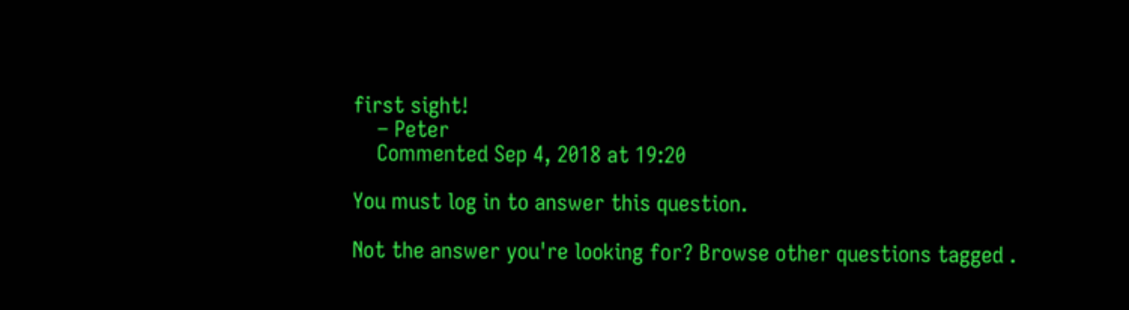first sight!
    – Peter
    Commented Sep 4, 2018 at 19:20

You must log in to answer this question.

Not the answer you're looking for? Browse other questions tagged .